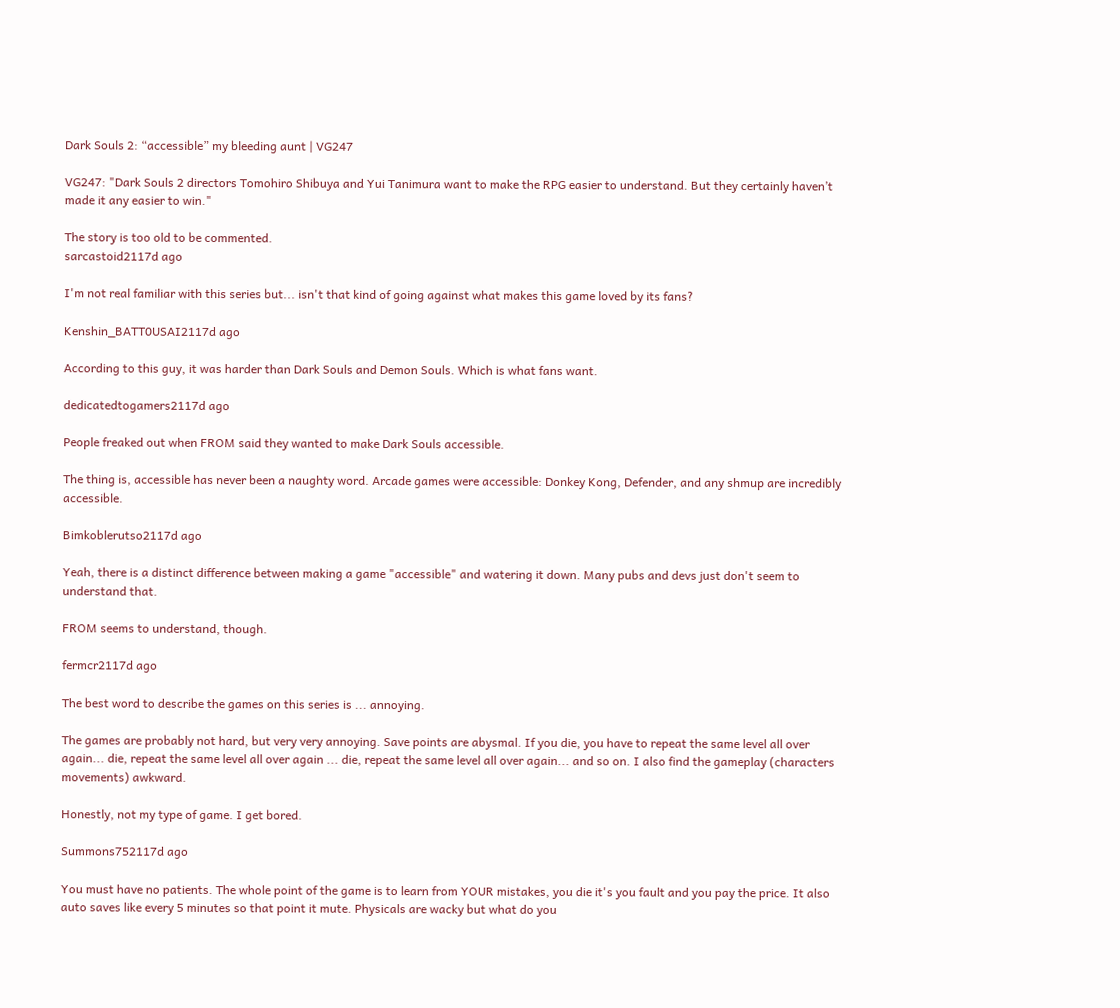Dark Souls 2: “accessible” my bleeding aunt | VG247

VG247: "Dark Souls 2 directors Tomohiro Shibuya and Yui Tanimura want to make the RPG easier to understand. But they certainly haven’t made it any easier to win."

The story is too old to be commented.
sarcastoid2117d ago

I'm not real familiar with this series but... isn't that kind of going against what makes this game loved by its fans?

Kenshin_BATT0USAI2117d ago

According to this guy, it was harder than Dark Souls and Demon Souls. Which is what fans want.

dedicatedtogamers2117d ago

People freaked out when FROM said they wanted to make Dark Souls accessible.

The thing is, accessible has never been a naughty word. Arcade games were accessible: Donkey Kong, Defender, and any shmup are incredibly accessible.

Bimkoblerutso2117d ago

Yeah, there is a distinct difference between making a game "accessible" and watering it down. Many pubs and devs just don't seem to understand that.

FROM seems to understand, though.

fermcr2117d ago

The best word to describe the games on this series is ... annoying.

The games are probably not hard, but very very annoying. Save points are abysmal. If you die, you have to repeat the same level all over again... die, repeat the same level all over again ... die, repeat the same level all over again... and so on. I also find the gameplay (characters movements) awkward.

Honestly, not my type of game. I get bored.

Summons752117d ago

You must have no patients. The whole point of the game is to learn from YOUR mistakes, you die it's you fault and you pay the price. It also auto saves like every 5 minutes so that point it mute. Physicals are wacky but what do you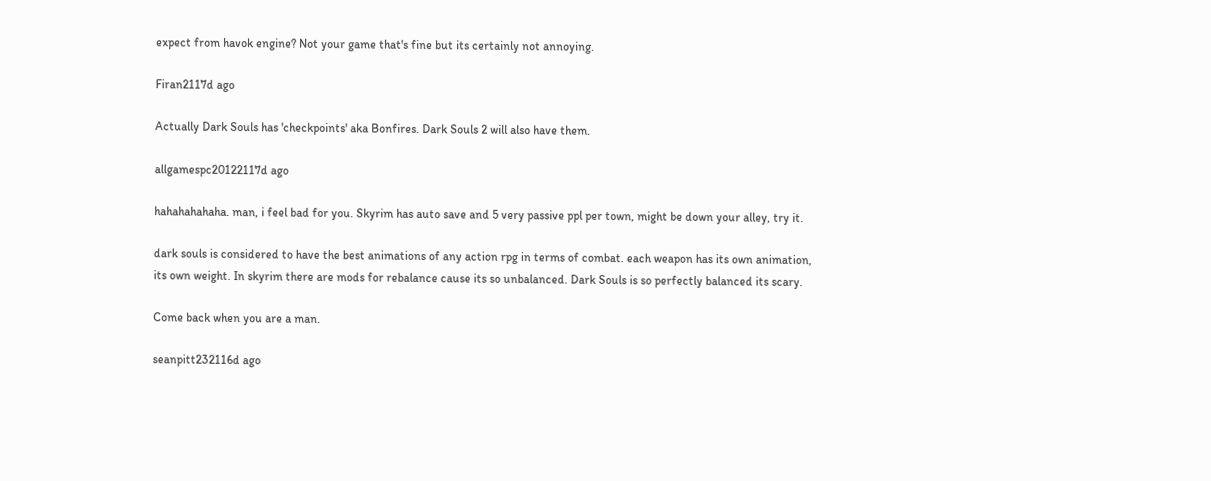expect from havok engine? Not your game that's fine but its certainly not annoying.

Firan2117d ago

Actually Dark Souls has 'checkpoints' aka Bonfires. Dark Souls 2 will also have them.

allgamespc20122117d ago

hahahahahaha. man, i feel bad for you. Skyrim has auto save and 5 very passive ppl per town, might be down your alley, try it.

dark souls is considered to have the best animations of any action rpg in terms of combat. each weapon has its own animation, its own weight. In skyrim there are mods for rebalance cause its so unbalanced. Dark Souls is so perfectly balanced its scary.

Come back when you are a man.

seanpitt232116d ago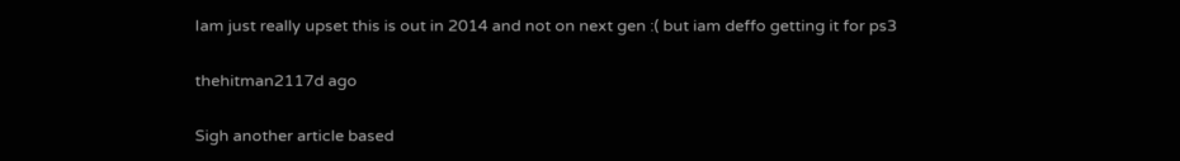Iam just really upset this is out in 2014 and not on next gen :( but iam deffo getting it for ps3

thehitman2117d ago

Sigh another article based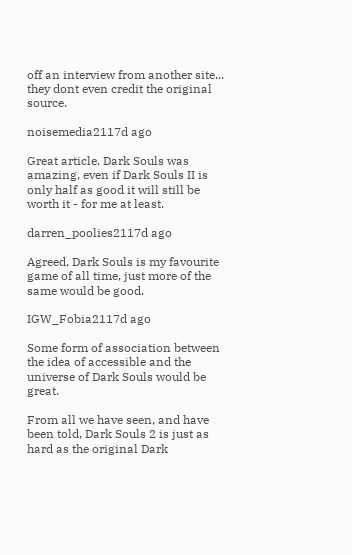off an interview from another site... they dont even credit the original source.

noisemedia2117d ago

Great article. Dark Souls was amazing, even if Dark Souls II is only half as good it will still be worth it - for me at least.

darren_poolies2117d ago

Agreed, Dark Souls is my favourite game of all time, just more of the same would be good.

IGW_Fobia2117d ago

Some form of association between the idea of accessible and the universe of Dark Souls would be great.

From all we have seen, and have been told, Dark Souls 2 is just as hard as the original Dark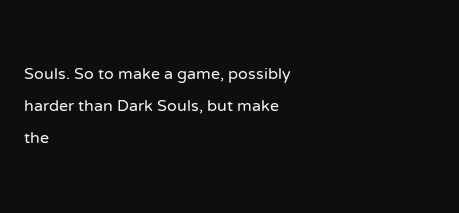Souls. So to make a game, possibly harder than Dark Souls, but make the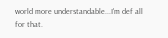world more understandable...I'm def all for that.